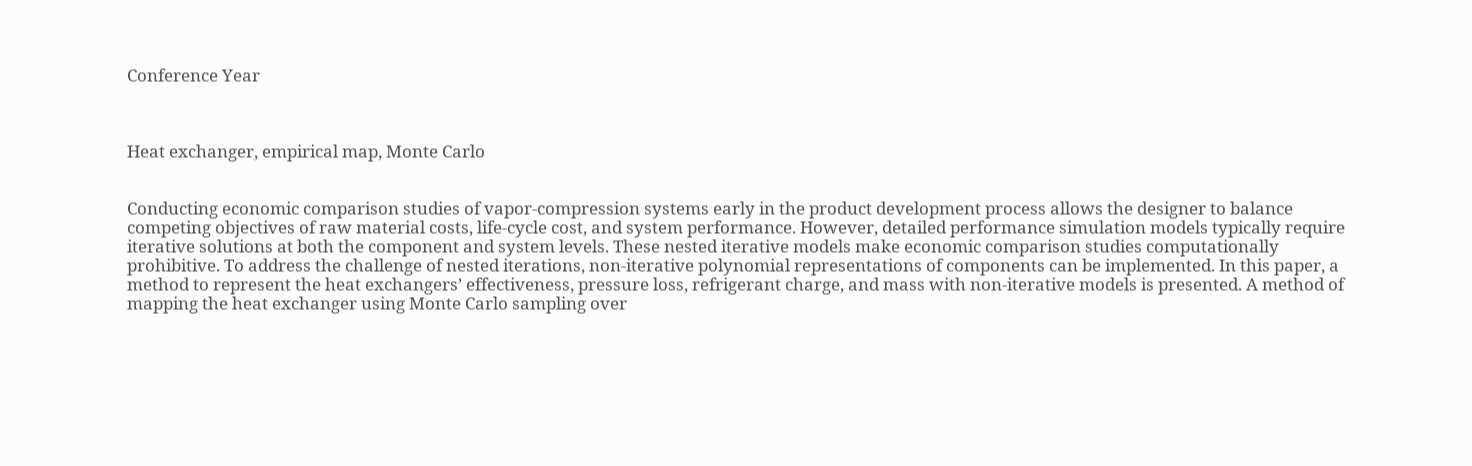Conference Year



Heat exchanger, empirical map, Monte Carlo


Conducting economic comparison studies of vapor-compression systems early in the product development process allows the designer to balance competing objectives of raw material costs, life-cycle cost, and system performance. However, detailed performance simulation models typically require iterative solutions at both the component and system levels. These nested iterative models make economic comparison studies computationally prohibitive. To address the challenge of nested iterations, non-iterative polynomial representations of components can be implemented. In this paper, a method to represent the heat exchangers’ effectiveness, pressure loss, refrigerant charge, and mass with non-iterative models is presented. A method of mapping the heat exchanger using Monte Carlo sampling over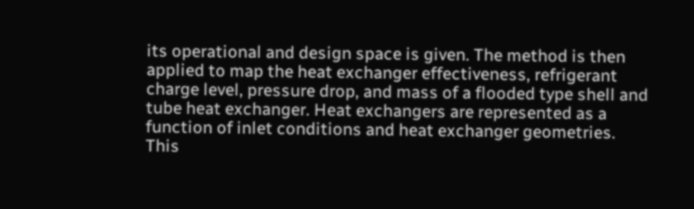its operational and design space is given. The method is then applied to map the heat exchanger effectiveness, refrigerant charge level, pressure drop, and mass of a flooded type shell and tube heat exchanger. Heat exchangers are represented as a function of inlet conditions and heat exchanger geometries. This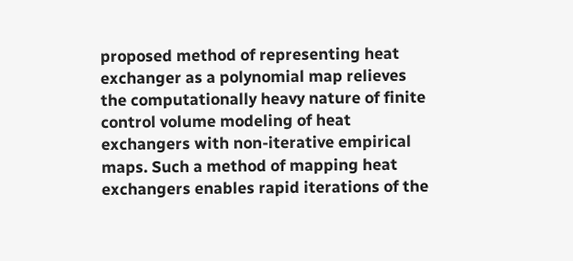proposed method of representing heat exchanger as a polynomial map relieves the computationally heavy nature of finite control volume modeling of heat exchangers with non-iterative empirical maps. Such a method of mapping heat exchangers enables rapid iterations of the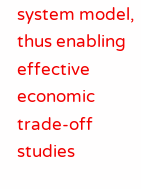system model, thus enabling effective economic trade-off studies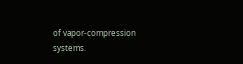of vapor-compression systems.